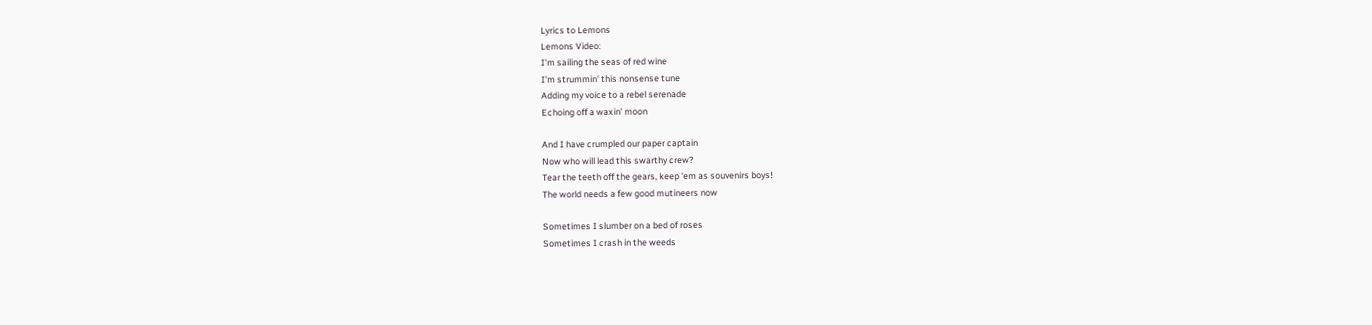Lyrics to Lemons
Lemons Video:
I'm sailing the seas of red wine
I'm strummin' this nonsense tune
Adding my voice to a rebel serenade
Echoing off a waxin' moon

And I have crumpled our paper captain
Now who will lead this swarthy crew?
Tear the teeth off the gears, keep 'em as souvenirs boys!
The world needs a few good mutineers now

Sometimes I slumber on a bed of roses
Sometimes I crash in the weeds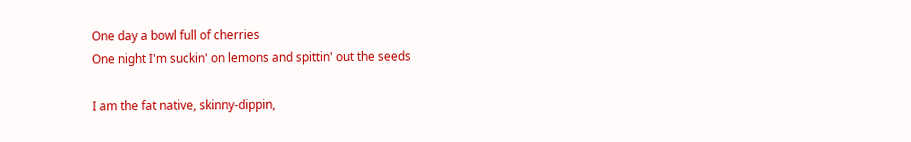One day a bowl full of cherries
One night I'm suckin' on lemons and spittin' out the seeds

I am the fat native, skinny-dippin,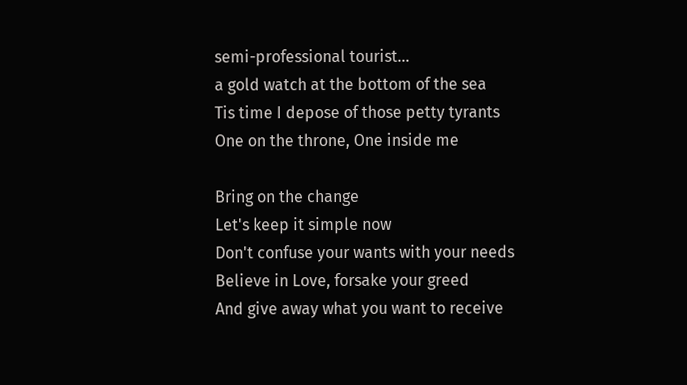semi-professional tourist...
a gold watch at the bottom of the sea
Tis time I depose of those petty tyrants
One on the throne, One inside me

Bring on the change
Let's keep it simple now
Don't confuse your wants with your needs
Believe in Love, forsake your greed
And give away what you want to receive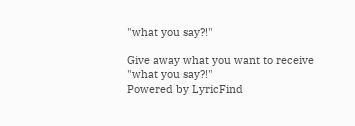"what you say?!"

Give away what you want to receive
"what you say?!"
Powered by LyricFind